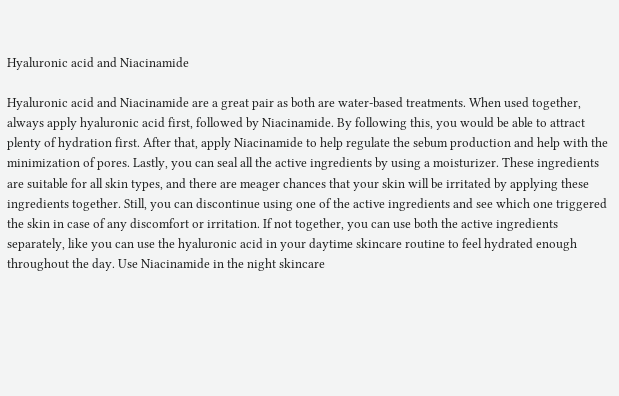Hyaluronic acid and Niacinamide

Hyaluronic acid and Niacinamide are a great pair as both are water-based treatments. When used together, always apply hyaluronic acid first, followed by Niacinamide. By following this, you would be able to attract plenty of hydration first. After that, apply Niacinamide to help regulate the sebum production and help with the minimization of pores. Lastly, you can seal all the active ingredients by using a moisturizer. These ingredients are suitable for all skin types, and there are meager chances that your skin will be irritated by applying these ingredients together. Still, you can discontinue using one of the active ingredients and see which one triggered the skin in case of any discomfort or irritation. If not together, you can use both the active ingredients separately, like you can use the hyaluronic acid in your daytime skincare routine to feel hydrated enough throughout the day. Use Niacinamide in the night skincare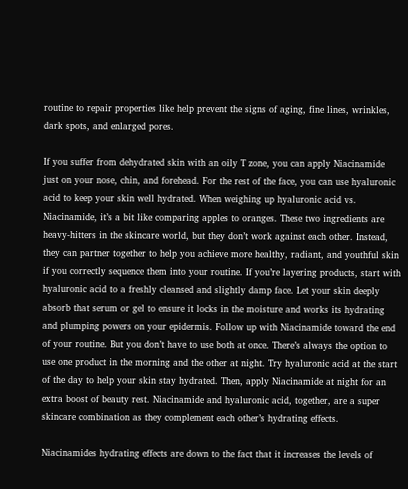routine to repair properties like help prevent the signs of aging, fine lines, wrinkles, dark spots, and enlarged pores.

If you suffer from dehydrated skin with an oily T zone, you can apply Niacinamide just on your nose, chin, and forehead. For the rest of the face, you can use hyaluronic acid to keep your skin well hydrated. When weighing up hyaluronic acid vs. Niacinamide, it’s a bit like comparing apples to oranges. These two ingredients are heavy-hitters in the skincare world, but they don’t work against each other. Instead, they can partner together to help you achieve more healthy, radiant, and youthful skin if you correctly sequence them into your routine. If you’re layering products, start with hyaluronic acid to a freshly cleansed and slightly damp face. Let your skin deeply absorb that serum or gel to ensure it locks in the moisture and works its hydrating and plumping powers on your epidermis. Follow up with Niacinamide toward the end of your routine. But you don’t have to use both at once. There’s always the option to use one product in the morning and the other at night. Try hyaluronic acid at the start of the day to help your skin stay hydrated. Then, apply Niacinamide at night for an extra boost of beauty rest. Niacinamide and hyaluronic acid, together, are a super skincare combination as they complement each other’s hydrating effects.

Niacinamides hydrating effects are down to the fact that it increases the levels of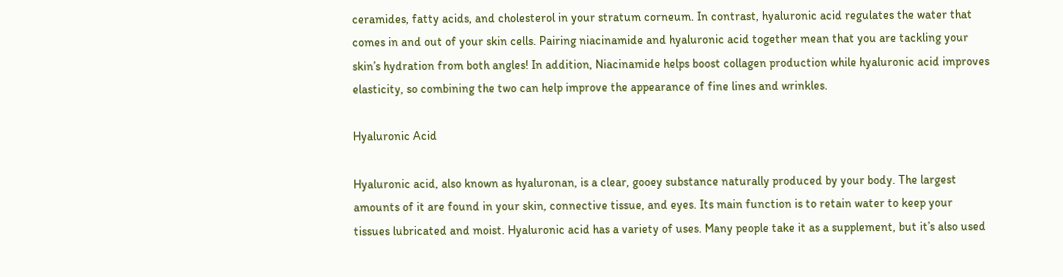ceramides, fatty acids, and cholesterol in your stratum corneum. In contrast, hyaluronic acid regulates the water that comes in and out of your skin cells. Pairing niacinamide and hyaluronic acid together mean that you are tackling your skin’s hydration from both angles! In addition, Niacinamide helps boost collagen production while hyaluronic acid improves elasticity, so combining the two can help improve the appearance of fine lines and wrinkles.

Hyaluronic Acid

Hyaluronic acid, also known as hyaluronan, is a clear, gooey substance naturally produced by your body. The largest amounts of it are found in your skin, connective tissue, and eyes. Its main function is to retain water to keep your tissues lubricated and moist. Hyaluronic acid has a variety of uses. Many people take it as a supplement, but it’s also used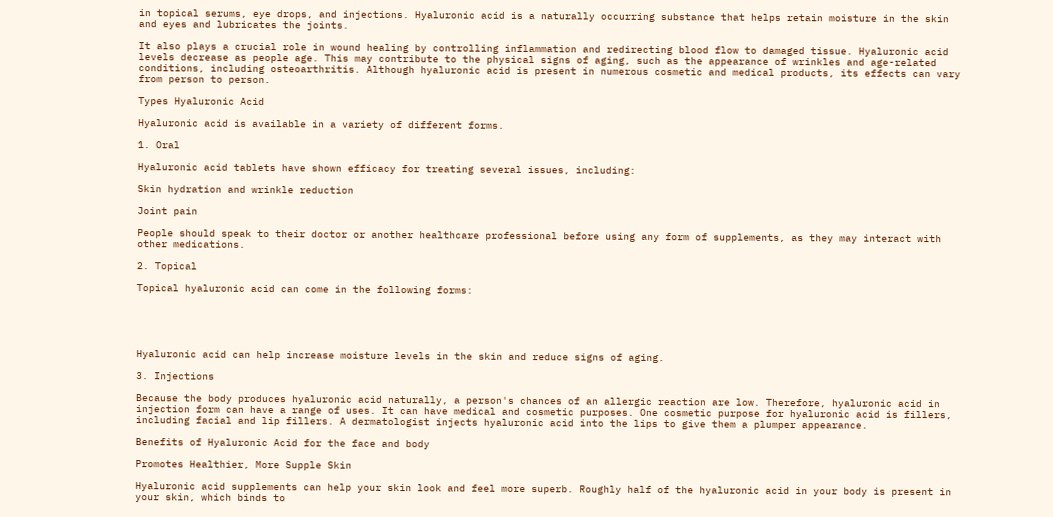in topical serums, eye drops, and injections. Hyaluronic acid is a naturally occurring substance that helps retain moisture in the skin and eyes and lubricates the joints.

It also plays a crucial role in wound healing by controlling inflammation and redirecting blood flow to damaged tissue. Hyaluronic acid levels decrease as people age. This may contribute to the physical signs of aging, such as the appearance of wrinkles and age-related conditions, including osteoarthritis. Although hyaluronic acid is present in numerous cosmetic and medical products, its effects can vary from person to person.

Types Hyaluronic Acid

Hyaluronic acid is available in a variety of different forms.

1. Oral

Hyaluronic acid tablets have shown efficacy for treating several issues, including:

Skin hydration and wrinkle reduction

Joint pain

People should speak to their doctor or another healthcare professional before using any form of supplements, as they may interact with other medications.

2. Topical

Topical hyaluronic acid can come in the following forms:





Hyaluronic acid can help increase moisture levels in the skin and reduce signs of aging.

3. Injections

Because the body produces hyaluronic acid naturally, a person's chances of an allergic reaction are low. Therefore, hyaluronic acid in injection form can have a range of uses. It can have medical and cosmetic purposes. One cosmetic purpose for hyaluronic acid is fillers, including facial and lip fillers. A dermatologist injects hyaluronic acid into the lips to give them a plumper appearance.

Benefits of Hyaluronic Acid for the face and body

Promotes Healthier, More Supple Skin

Hyaluronic acid supplements can help your skin look and feel more superb. Roughly half of the hyaluronic acid in your body is present in your skin, which binds to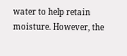water to help retain moisture. However, the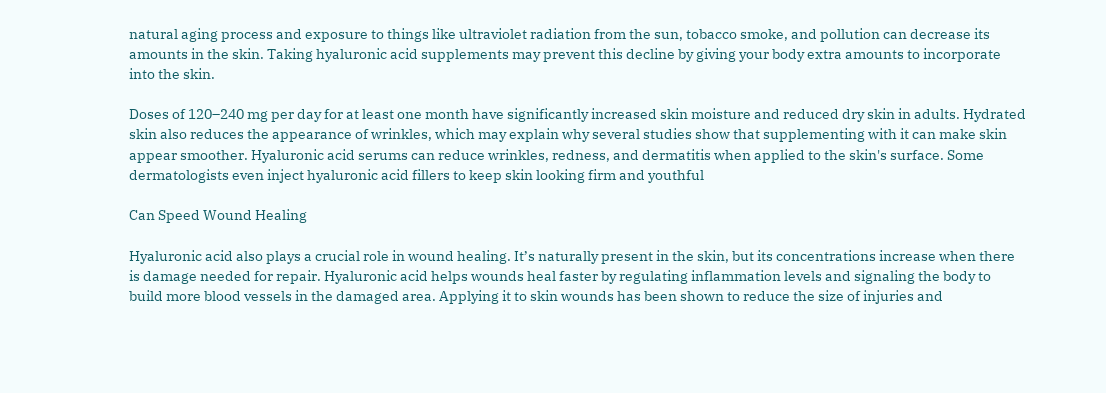natural aging process and exposure to things like ultraviolet radiation from the sun, tobacco smoke, and pollution can decrease its amounts in the skin. Taking hyaluronic acid supplements may prevent this decline by giving your body extra amounts to incorporate into the skin.

Doses of 120–240 mg per day for at least one month have significantly increased skin moisture and reduced dry skin in adults. Hydrated skin also reduces the appearance of wrinkles, which may explain why several studies show that supplementing with it can make skin appear smoother. Hyaluronic acid serums can reduce wrinkles, redness, and dermatitis when applied to the skin's surface. Some dermatologists even inject hyaluronic acid fillers to keep skin looking firm and youthful

Can Speed Wound Healing

Hyaluronic acid also plays a crucial role in wound healing. It’s naturally present in the skin, but its concentrations increase when there is damage needed for repair. Hyaluronic acid helps wounds heal faster by regulating inflammation levels and signaling the body to build more blood vessels in the damaged area. Applying it to skin wounds has been shown to reduce the size of injuries and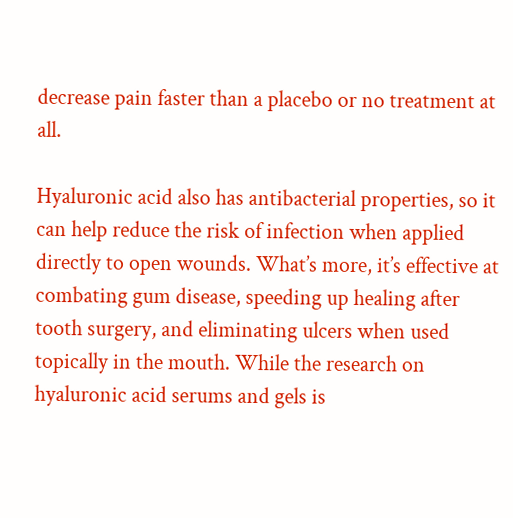decrease pain faster than a placebo or no treatment at all.

Hyaluronic acid also has antibacterial properties, so it can help reduce the risk of infection when applied directly to open wounds. What’s more, it’s effective at combating gum disease, speeding up healing after tooth surgery, and eliminating ulcers when used topically in the mouth. While the research on hyaluronic acid serums and gels is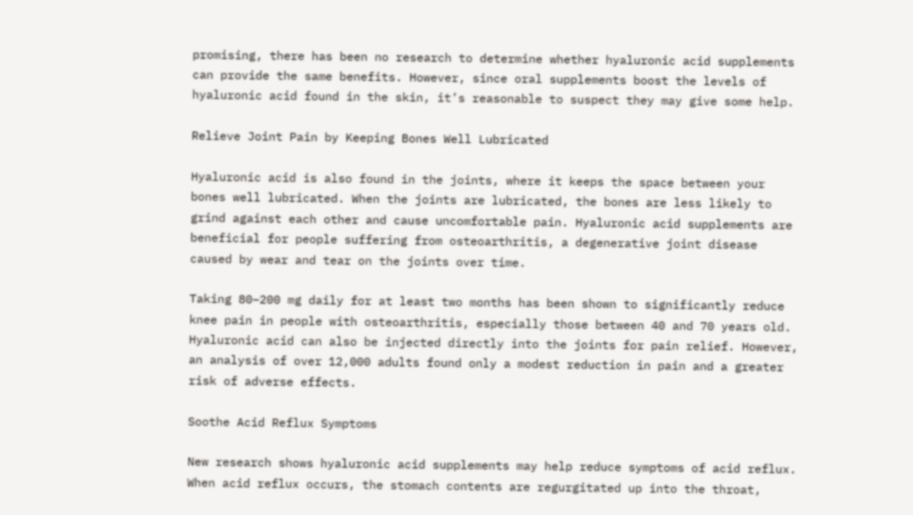promising, there has been no research to determine whether hyaluronic acid supplements can provide the same benefits. However, since oral supplements boost the levels of hyaluronic acid found in the skin, it’s reasonable to suspect they may give some help.

Relieve Joint Pain by Keeping Bones Well Lubricated

Hyaluronic acid is also found in the joints, where it keeps the space between your bones well lubricated. When the joints are lubricated, the bones are less likely to grind against each other and cause uncomfortable pain. Hyaluronic acid supplements are beneficial for people suffering from osteoarthritis, a degenerative joint disease caused by wear and tear on the joints over time.

Taking 80–200 mg daily for at least two months has been shown to significantly reduce knee pain in people with osteoarthritis, especially those between 40 and 70 years old. Hyaluronic acid can also be injected directly into the joints for pain relief. However, an analysis of over 12,000 adults found only a modest reduction in pain and a greater risk of adverse effects.

Soothe Acid Reflux Symptoms

New research shows hyaluronic acid supplements may help reduce symptoms of acid reflux. When acid reflux occurs, the stomach contents are regurgitated up into the throat,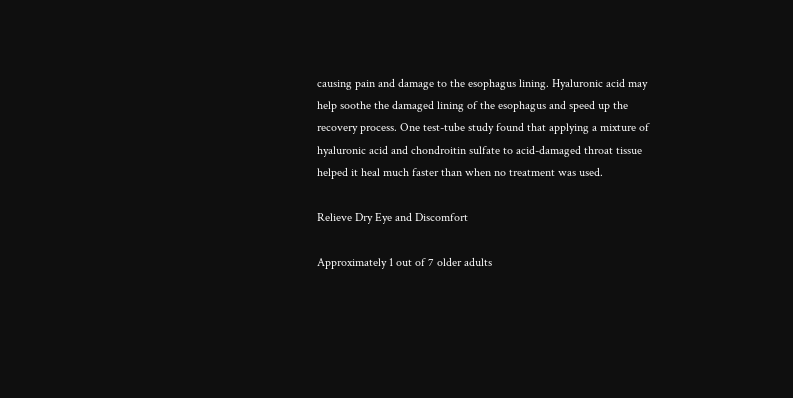causing pain and damage to the esophagus lining. Hyaluronic acid may help soothe the damaged lining of the esophagus and speed up the recovery process. One test-tube study found that applying a mixture of hyaluronic acid and chondroitin sulfate to acid-damaged throat tissue helped it heal much faster than when no treatment was used.

Relieve Dry Eye and Discomfort

Approximately 1 out of 7 older adults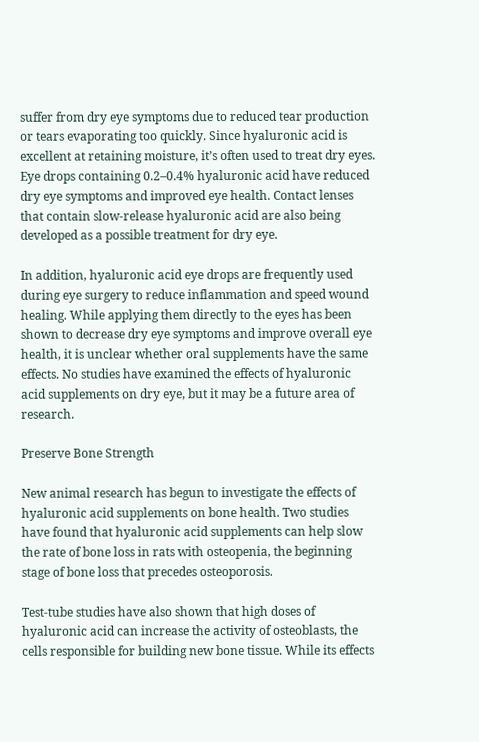suffer from dry eye symptoms due to reduced tear production or tears evaporating too quickly. Since hyaluronic acid is excellent at retaining moisture, it’s often used to treat dry eyes. Eye drops containing 0.2–0.4% hyaluronic acid have reduced dry eye symptoms and improved eye health. Contact lenses that contain slow-release hyaluronic acid are also being developed as a possible treatment for dry eye.

In addition, hyaluronic acid eye drops are frequently used during eye surgery to reduce inflammation and speed wound healing. While applying them directly to the eyes has been shown to decrease dry eye symptoms and improve overall eye health, it is unclear whether oral supplements have the same effects. No studies have examined the effects of hyaluronic acid supplements on dry eye, but it may be a future area of research.

Preserve Bone Strength

New animal research has begun to investigate the effects of hyaluronic acid supplements on bone health. Two studies have found that hyaluronic acid supplements can help slow the rate of bone loss in rats with osteopenia, the beginning stage of bone loss that precedes osteoporosis.

Test-tube studies have also shown that high doses of hyaluronic acid can increase the activity of osteoblasts, the cells responsible for building new bone tissue. While its effects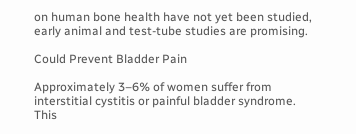on human bone health have not yet been studied, early animal and test-tube studies are promising.

Could Prevent Bladder Pain

Approximately 3–6% of women suffer from interstitial cystitis or painful bladder syndrome. This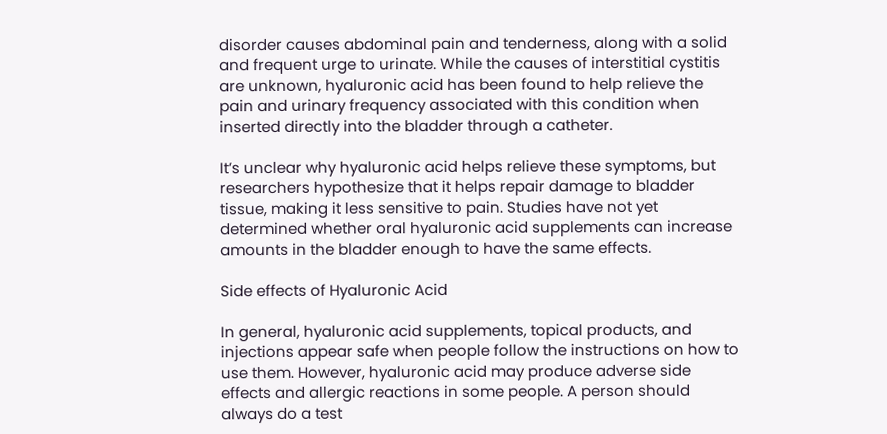disorder causes abdominal pain and tenderness, along with a solid and frequent urge to urinate. While the causes of interstitial cystitis are unknown, hyaluronic acid has been found to help relieve the pain and urinary frequency associated with this condition when inserted directly into the bladder through a catheter.

It’s unclear why hyaluronic acid helps relieve these symptoms, but researchers hypothesize that it helps repair damage to bladder tissue, making it less sensitive to pain. Studies have not yet determined whether oral hyaluronic acid supplements can increase amounts in the bladder enough to have the same effects.

Side effects of Hyaluronic Acid

In general, hyaluronic acid supplements, topical products, and injections appear safe when people follow the instructions on how to use them. However, hyaluronic acid may produce adverse side effects and allergic reactions in some people. A person should always do a test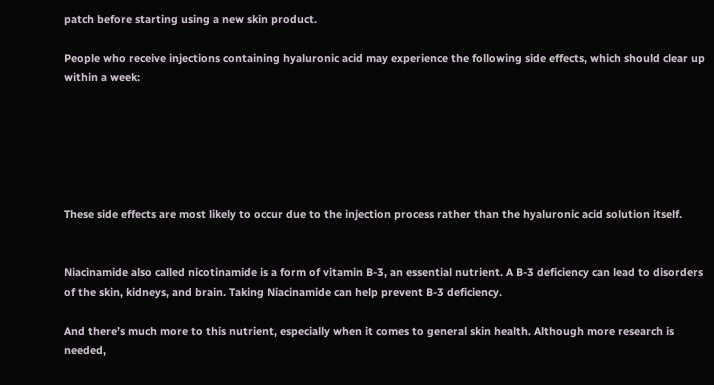patch before starting using a new skin product.

People who receive injections containing hyaluronic acid may experience the following side effects, which should clear up within a week:






These side effects are most likely to occur due to the injection process rather than the hyaluronic acid solution itself.


Niacinamide also called nicotinamide is a form of vitamin B-3, an essential nutrient. A B-3 deficiency can lead to disorders of the skin, kidneys, and brain. Taking Niacinamide can help prevent B-3 deficiency.

And there’s much more to this nutrient, especially when it comes to general skin health. Although more research is needed,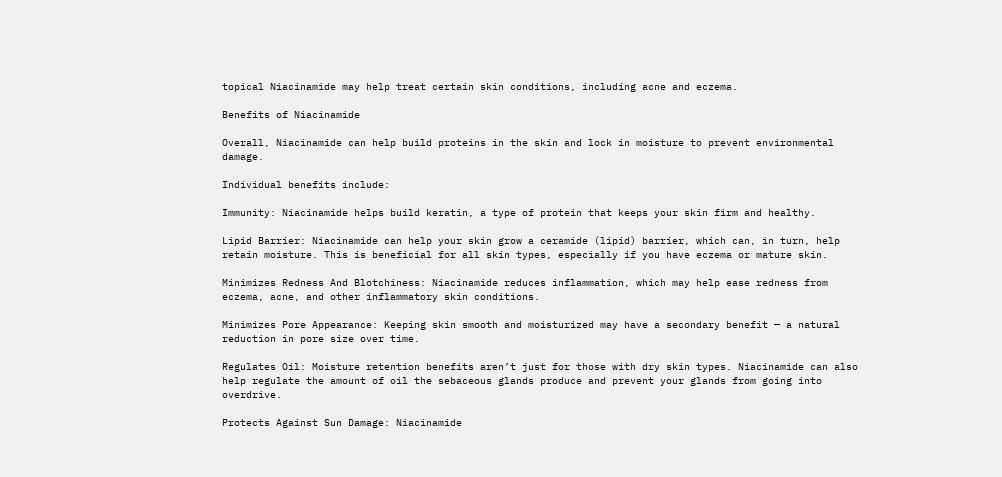topical Niacinamide may help treat certain skin conditions, including acne and eczema.

Benefits of Niacinamide

Overall, Niacinamide can help build proteins in the skin and lock in moisture to prevent environmental damage.

Individual benefits include:

Immunity: Niacinamide helps build keratin, a type of protein that keeps your skin firm and healthy.

Lipid Barrier: Niacinamide can help your skin grow a ceramide (lipid) barrier, which can, in turn, help retain moisture. This is beneficial for all skin types, especially if you have eczema or mature skin.

Minimizes Redness And Blotchiness: Niacinamide reduces inflammation, which may help ease redness from eczema, acne, and other inflammatory skin conditions.

Minimizes Pore Appearance: Keeping skin smooth and moisturized may have a secondary benefit — a natural reduction in pore size over time.

Regulates Oil: Moisture retention benefits aren’t just for those with dry skin types. Niacinamide can also help regulate the amount of oil the sebaceous glands produce and prevent your glands from going into overdrive.

Protects Against Sun Damage: Niacinamide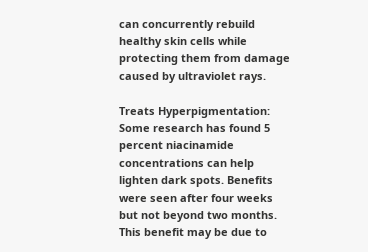can concurrently rebuild healthy skin cells while protecting them from damage caused by ultraviolet rays.

Treats Hyperpigmentation: Some research has found 5 percent niacinamide concentrations can help lighten dark spots. Benefits were seen after four weeks but not beyond two months. This benefit may be due to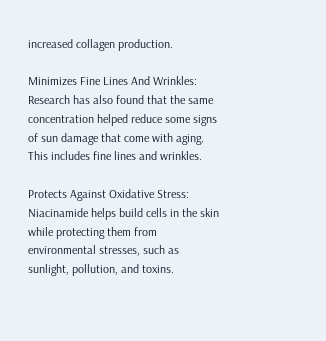increased collagen production.

Minimizes Fine Lines And Wrinkles: Research has also found that the same concentration helped reduce some signs of sun damage that come with aging. This includes fine lines and wrinkles.

Protects Against Oxidative Stress: Niacinamide helps build cells in the skin while protecting them from environmental stresses, such as sunlight, pollution, and toxins.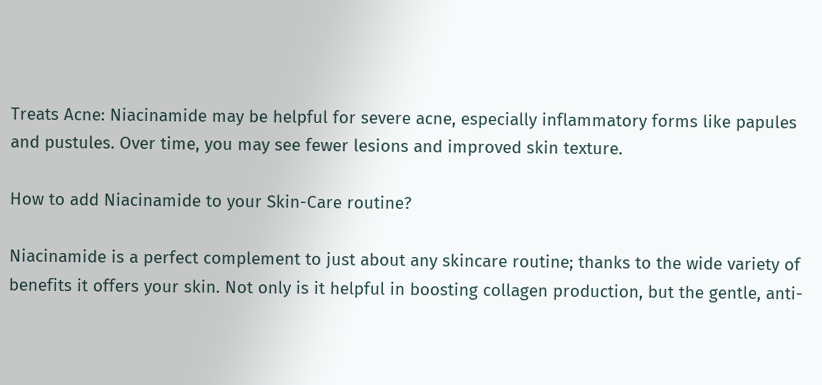Treats Acne: Niacinamide may be helpful for severe acne, especially inflammatory forms like papules and pustules. Over time, you may see fewer lesions and improved skin texture.

How to add Niacinamide to your Skin-Care routine?

Niacinamide is a perfect complement to just about any skincare routine; thanks to the wide variety of benefits it offers your skin. Not only is it helpful in boosting collagen production, but the gentle, anti-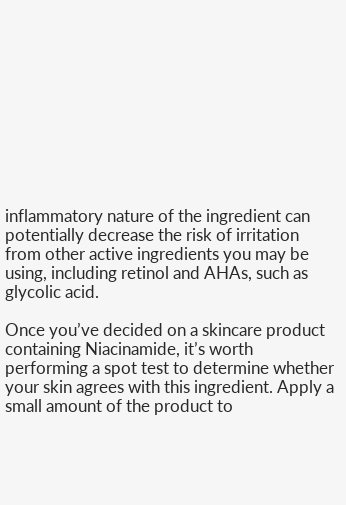inflammatory nature of the ingredient can potentially decrease the risk of irritation from other active ingredients you may be using, including retinol and AHAs, such as glycolic acid.

Once you’ve decided on a skincare product containing Niacinamide, it’s worth performing a spot test to determine whether your skin agrees with this ingredient. Apply a small amount of the product to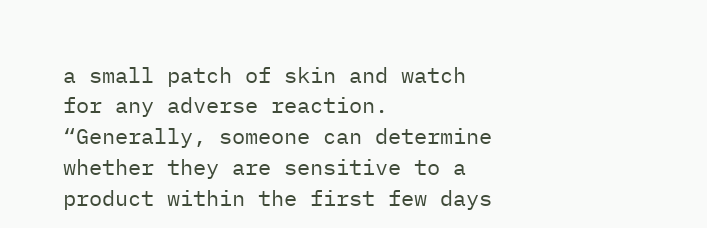a small patch of skin and watch for any adverse reaction. “Generally, someone can determine whether they are sensitive to a product within the first few days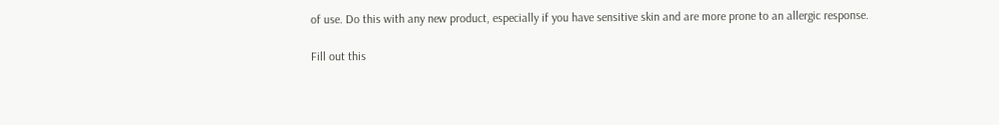of use. Do this with any new product, especially if you have sensitive skin and are more prone to an allergic response.

Fill out this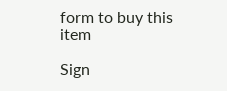form to buy this item

Sign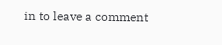in to leave a comment